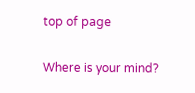top of page

Where is your mind?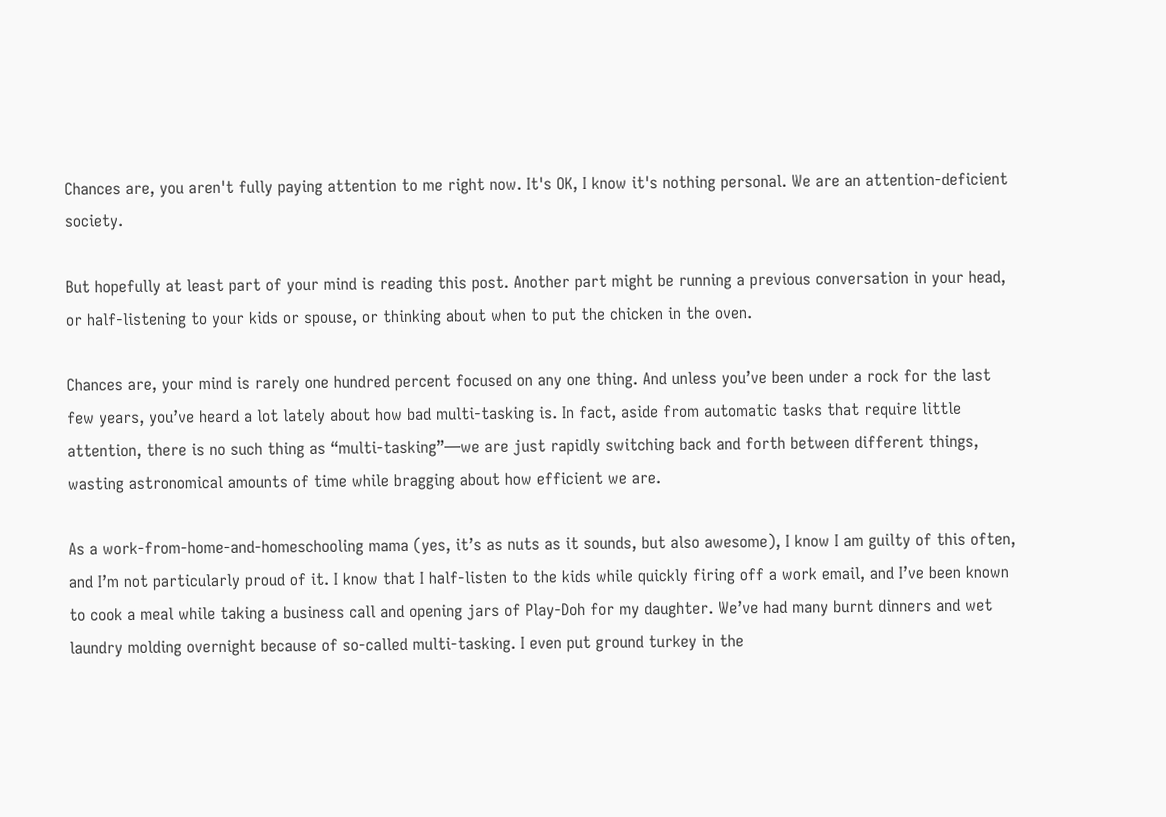Chances are, you aren't fully paying attention to me right now. It's OK, I know it's nothing personal. We are an attention-deficient society.

But hopefully at least part of your mind is reading this post. Another part might be running a previous conversation in your head, or half-listening to your kids or spouse, or thinking about when to put the chicken in the oven.

Chances are, your mind is rarely one hundred percent focused on any one thing. And unless you’ve been under a rock for the last few years, you’ve heard a lot lately about how bad multi-tasking is. In fact, aside from automatic tasks that require little attention, there is no such thing as “multi-tasking”—we are just rapidly switching back and forth between different things, wasting astronomical amounts of time while bragging about how efficient we are.

As a work-from-home-and-homeschooling mama (yes, it’s as nuts as it sounds, but also awesome), I know I am guilty of this often, and I’m not particularly proud of it. I know that I half-listen to the kids while quickly firing off a work email, and I’ve been known to cook a meal while taking a business call and opening jars of Play-Doh for my daughter. We’ve had many burnt dinners and wet laundry molding overnight because of so-called multi-tasking. I even put ground turkey in the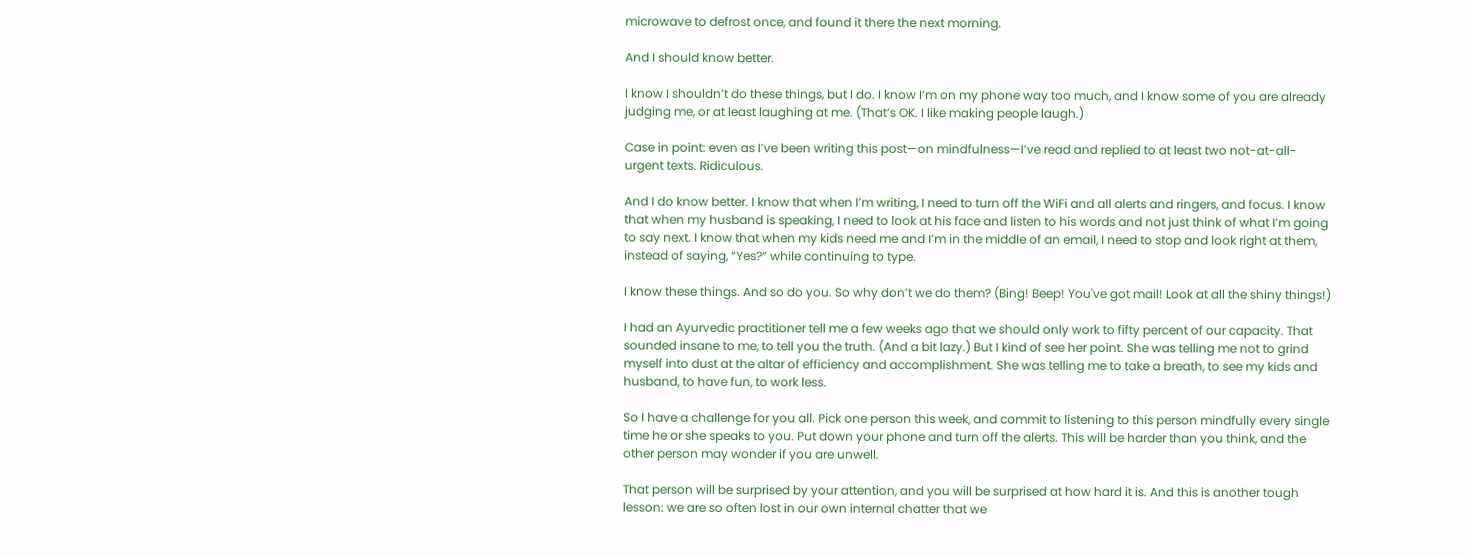microwave to defrost once, and found it there the next morning.

And I should know better.

I know I shouldn’t do these things, but I do. I know I’m on my phone way too much, and I know some of you are already judging me, or at least laughing at me. (That’s OK. I like making people laugh.)

Case in point: even as I’ve been writing this post—on mindfulness—I’ve read and replied to at least two not-at-all-urgent texts. Ridiculous.

And I do know better. I know that when I’m writing, I need to turn off the WiFi and all alerts and ringers, and focus. I know that when my husband is speaking, I need to look at his face and listen to his words and not just think of what I’m going to say next. I know that when my kids need me and I’m in the middle of an email, I need to stop and look right at them, instead of saying, “Yes?” while continuing to type.

I know these things. And so do you. So why don’t we do them? (Bing! Beep! You've got mail! Look at all the shiny things!)

I had an Ayurvedic practitioner tell me a few weeks ago that we should only work to fifty percent of our capacity. That sounded insane to me, to tell you the truth. (And a bit lazy.) But I kind of see her point. She was telling me not to grind myself into dust at the altar of efficiency and accomplishment. She was telling me to take a breath, to see my kids and husband, to have fun, to work less.

So I have a challenge for you all. Pick one person this week, and commit to listening to this person mindfully every single time he or she speaks to you. Put down your phone and turn off the alerts. This will be harder than you think, and the other person may wonder if you are unwell.

That person will be surprised by your attention, and you will be surprised at how hard it is. And this is another tough lesson: we are so often lost in our own internal chatter that we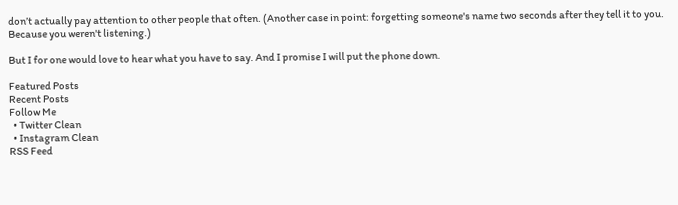don’t actually pay attention to other people that often. (Another case in point: forgetting someone's name two seconds after they tell it to you. Because you weren't listening.)

But I for one would love to hear what you have to say. And I promise I will put the phone down.

Featured Posts
Recent Posts
Follow Me
  • Twitter Clean
  • Instagram Clean
RSS Feed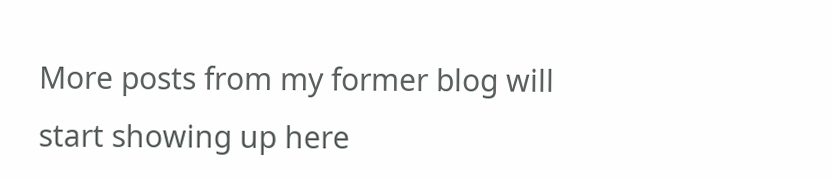More posts from my former blog will start showing up here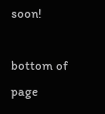soon!

bottom of page